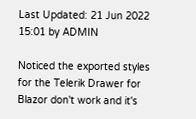Last Updated: 21 Jun 2022 15:01 by ADMIN

Noticed the exported styles for the Telerik Drawer for Blazor don't work and it's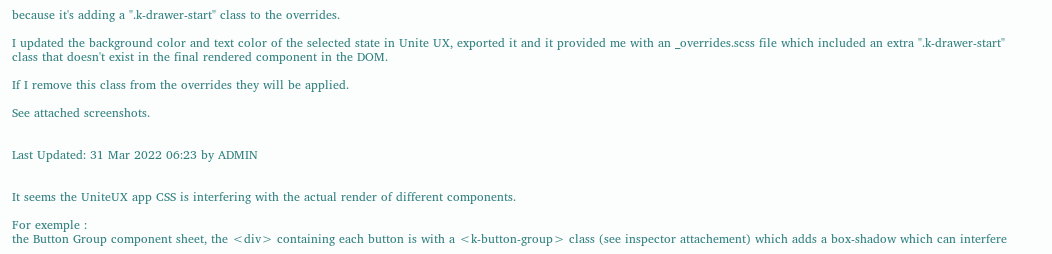because it's adding a ".k-drawer-start" class to the overrides.

I updated the background color and text color of the selected state in Unite UX, exported it and it provided me with an _overrides.scss file which included an extra ".k-drawer-start" class that doesn't exist in the final rendered component in the DOM.

If I remove this class from the overrides they will be applied.

See attached screenshots.


Last Updated: 31 Mar 2022 06:23 by ADMIN


It seems the UniteUX app CSS is interfering with the actual render of different components.

For exemple :
the Button Group component sheet, the <div> containing each button is with a <k-button-group> class (see inspector attachement) which adds a box-shadow which can interfere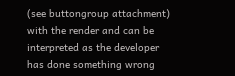(see buttongroup attachment)  with the render and can be interpreted as the developer has done something wrong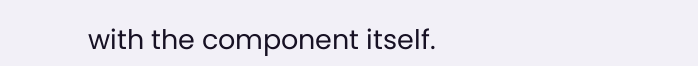with the component itself.